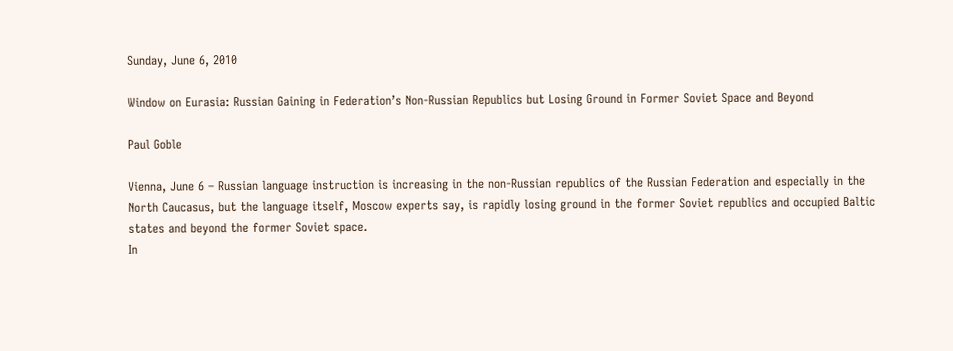Sunday, June 6, 2010

Window on Eurasia: Russian Gaining in Federation’s Non-Russian Republics but Losing Ground in Former Soviet Space and Beyond

Paul Goble

Vienna, June 6 – Russian language instruction is increasing in the non-Russian republics of the Russian Federation and especially in the North Caucasus, but the language itself, Moscow experts say, is rapidly losing ground in the former Soviet republics and occupied Baltic states and beyond the former Soviet space.
In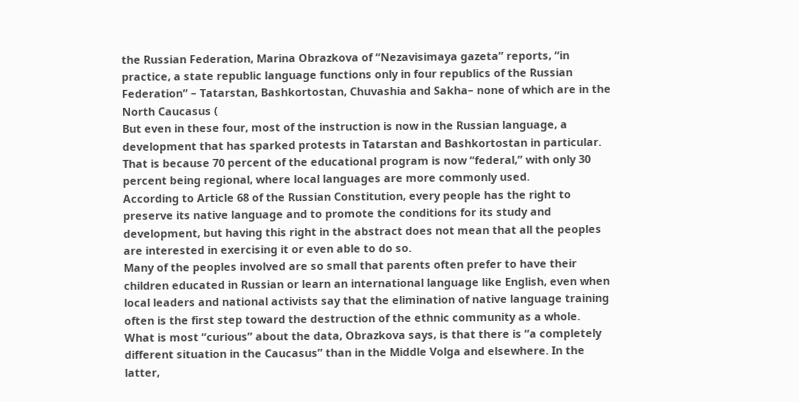the Russian Federation, Marina Obrazkova of “Nezavisimaya gazeta” reports, “in practice, a state republic language functions only in four republics of the Russian Federation” – Tatarstan, Bashkortostan, Chuvashia and Sakha– none of which are in the North Caucasus (
But even in these four, most of the instruction is now in the Russian language, a development that has sparked protests in Tatarstan and Bashkortostan in particular. That is because 70 percent of the educational program is now “federal,” with only 30 percent being regional, where local languages are more commonly used.
According to Article 68 of the Russian Constitution, every people has the right to preserve its native language and to promote the conditions for its study and development, but having this right in the abstract does not mean that all the peoples are interested in exercising it or even able to do so.
Many of the peoples involved are so small that parents often prefer to have their children educated in Russian or learn an international language like English, even when local leaders and national activists say that the elimination of native language training often is the first step toward the destruction of the ethnic community as a whole.
What is most “curious” about the data, Obrazkova says, is that there is “a completely different situation in the Caucasus” than in the Middle Volga and elsewhere. In the latter,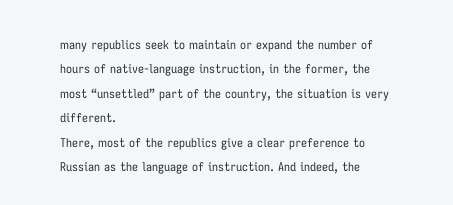many republics seek to maintain or expand the number of hours of native-language instruction, in the former, the most “unsettled” part of the country, the situation is very different.
There, most of the republics give a clear preference to Russian as the language of instruction. And indeed, the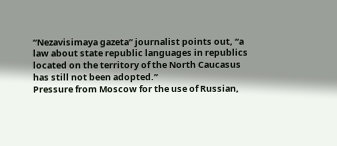“Nezavisimaya gazeta” journalist points out, “a law about state republic languages in republics located on the territory of the North Caucasus has still not been adopted.”
Pressure from Moscow for the use of Russian,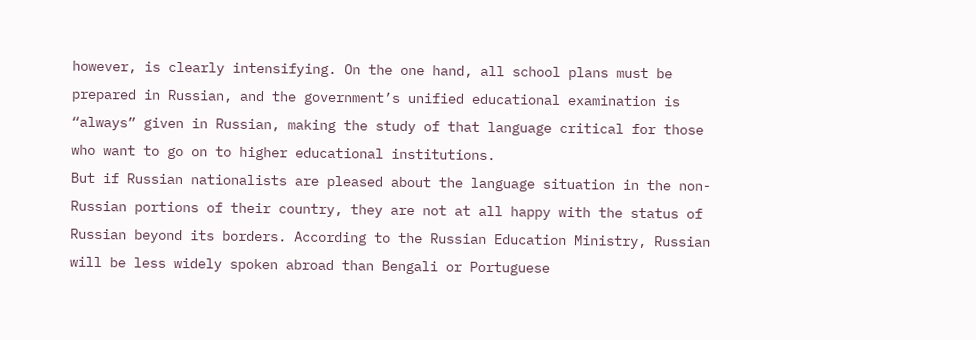however, is clearly intensifying. On the one hand, all school plans must be prepared in Russian, and the government’s unified educational examination is “always” given in Russian, making the study of that language critical for those who want to go on to higher educational institutions.
But if Russian nationalists are pleased about the language situation in the non-Russian portions of their country, they are not at all happy with the status of Russian beyond its borders. According to the Russian Education Ministry, Russian will be less widely spoken abroad than Bengali or Portuguese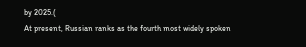by 2025.(
At present, Russian ranks as the fourth most widely spoken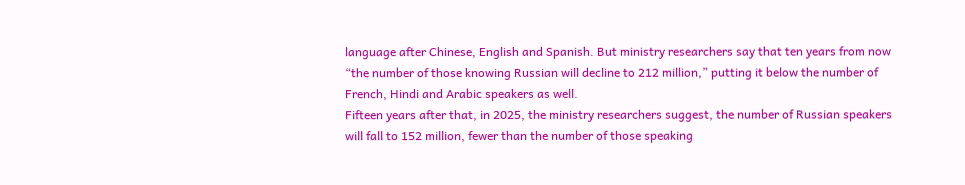language after Chinese, English and Spanish. But ministry researchers say that ten years from now “the number of those knowing Russian will decline to 212 million,” putting it below the number of French, Hindi and Arabic speakers as well.
Fifteen years after that, in 2025, the ministry researchers suggest, the number of Russian speakers will fall to 152 million, fewer than the number of those speaking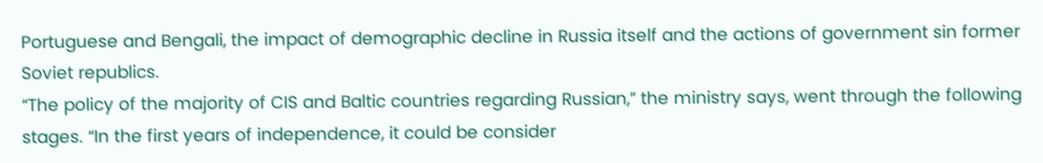Portuguese and Bengali, the impact of demographic decline in Russia itself and the actions of government sin former Soviet republics.
“The policy of the majority of CIS and Baltic countries regarding Russian,” the ministry says, went through the following stages. “In the first years of independence, it could be consider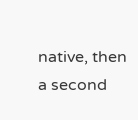native, then a second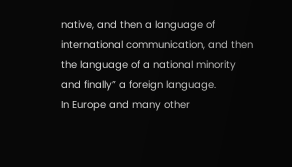native, and then a language of international communication, and then the language of a national minority and finally” a foreign language.
In Europe and many other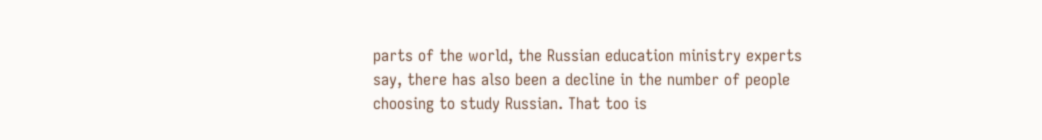parts of the world, the Russian education ministry experts say, there has also been a decline in the number of people choosing to study Russian. That too is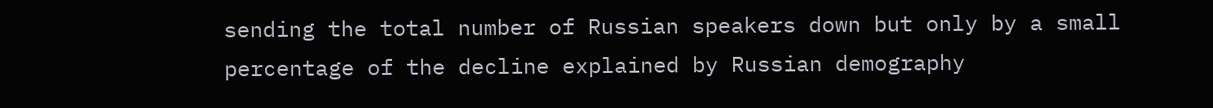sending the total number of Russian speakers down but only by a small percentage of the decline explained by Russian demography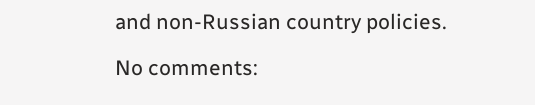and non-Russian country policies.

No comments: